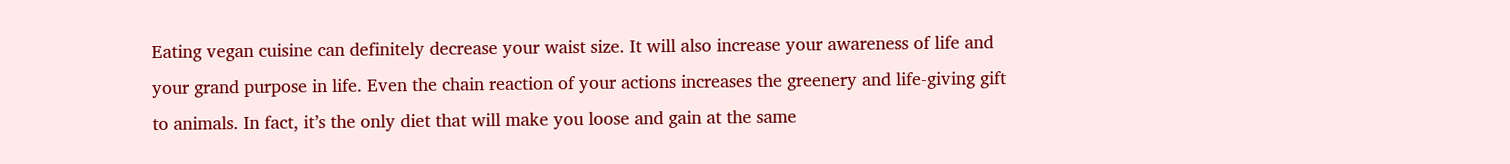Eating vegan cuisine can definitely decrease your waist size. It will also increase your awareness of life and your grand purpose in life. Even the chain reaction of your actions increases the greenery and life-giving gift to animals. In fact, it’s the only diet that will make you loose and gain at the same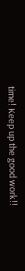time! Keep up the good work!!